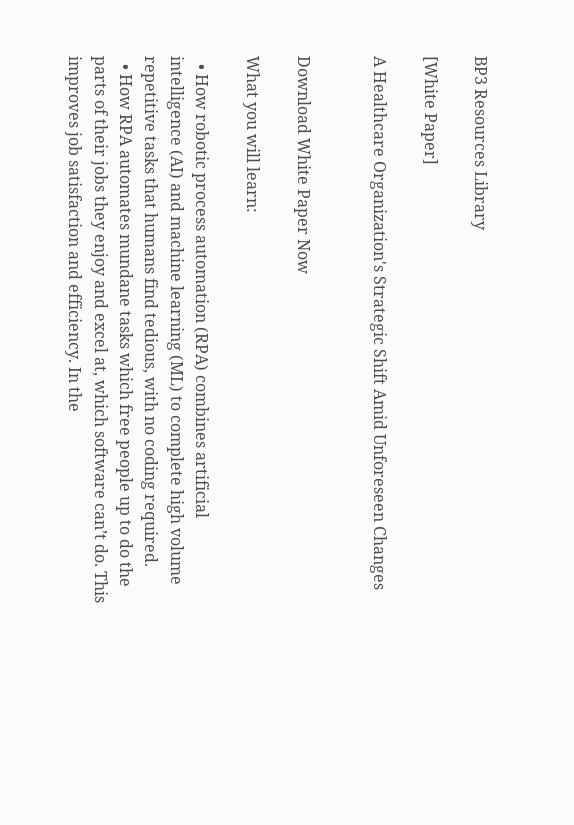BP3 Resources Library

[White Paper]

A Healthcare Organization's Strategic Shift Amid Unforeseen Changes


Download White Paper Now

What you will learn:

  • How robotic process automation (RPA) combines artificial intelligence (AI) and machine learning (ML) to complete high volume repetitive tasks that humans find tedious, with no coding required.
  • How RPA automates mundane tasks which free people up to do the parts of their jobs they enjoy and excel at, which software can’t do. This improves job satisfaction and efficiency. In the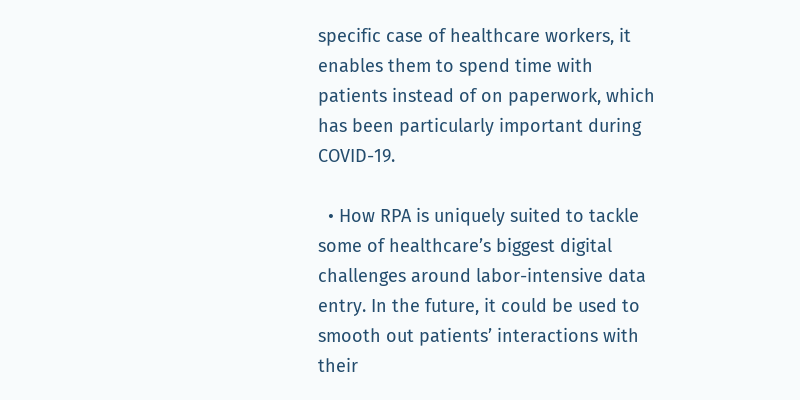specific case of healthcare workers, it enables them to spend time with patients instead of on paperwork, which has been particularly important during COVID-19.

  • How RPA is uniquely suited to tackle some of healthcare’s biggest digital challenges around labor-intensive data entry. In the future, it could be used to smooth out patients’ interactions with their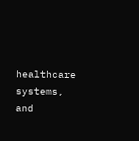healthcare systems, and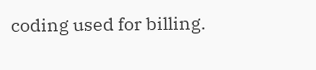coding used for billing.